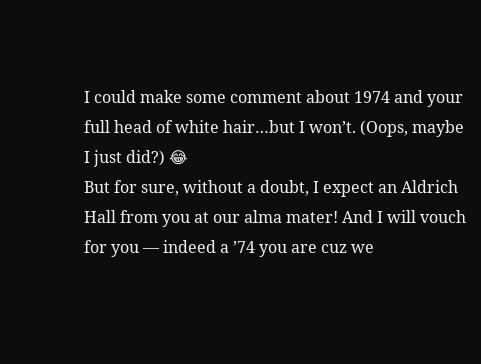I could make some comment about 1974 and your full head of white hair…but I won’t. (Oops, maybe I just did?) 😂
But for sure, without a doubt, I expect an Aldrich Hall from you at our alma mater! And I will vouch for you — indeed a ’74 you are cuz we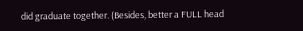did graduate together. (Besides, better a FULL head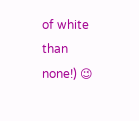of white than none!) 😉